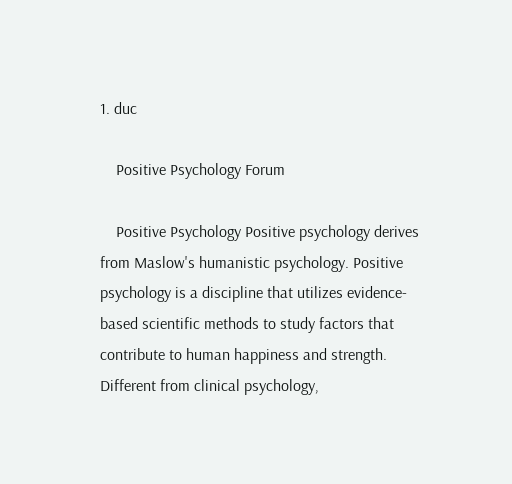1. duc

    Positive Psychology Forum

    Positive Psychology Positive psychology derives from Maslow's humanistic psychology. Positive psychology is a discipline that utilizes evidence-based scientific methods to study factors that contribute to human happiness and strength. Different from clinical psychology,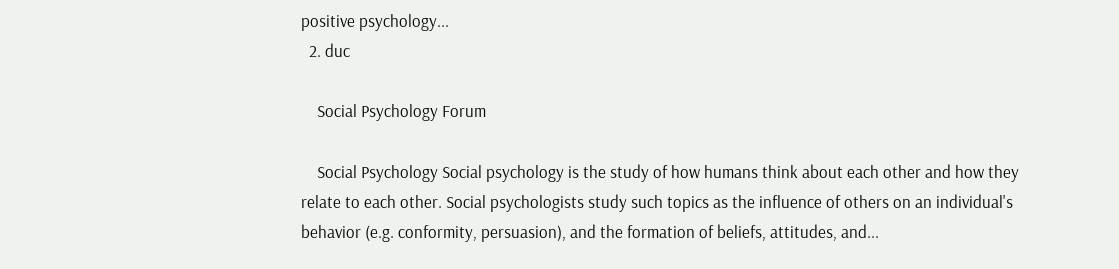positive psychology...
  2. duc

    Social Psychology Forum

    Social Psychology Social psychology is the study of how humans think about each other and how they relate to each other. Social psychologists study such topics as the influence of others on an individual's behavior (e.g. conformity, persuasion), and the formation of beliefs, attitudes, and...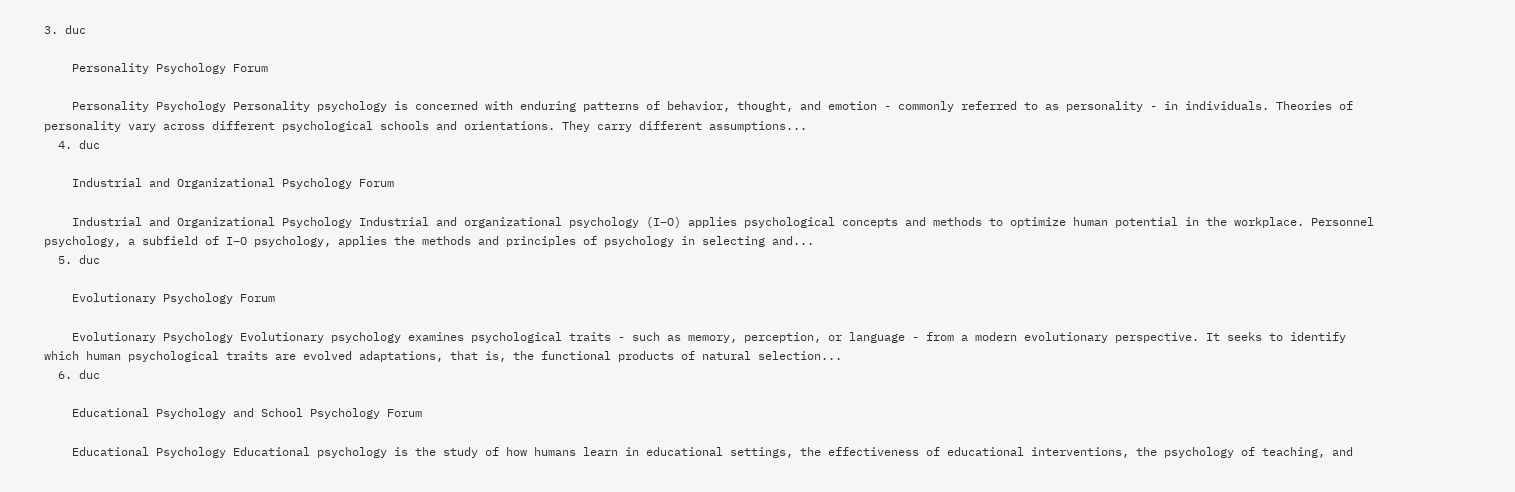3. duc

    Personality Psychology Forum

    Personality Psychology Personality psychology is concerned with enduring patterns of behavior, thought, and emotion - commonly referred to as personality - in individuals. Theories of personality vary across different psychological schools and orientations. They carry different assumptions...
  4. duc

    Industrial and Organizational Psychology Forum

    Industrial and Organizational Psychology Industrial and organizational psychology (I–O) applies psychological concepts and methods to optimize human potential in the workplace. Personnel psychology, a subfield of I–O psychology, applies the methods and principles of psychology in selecting and...
  5. duc

    Evolutionary Psychology Forum

    Evolutionary Psychology Evolutionary psychology examines psychological traits - such as memory, perception, or language - from a modern evolutionary perspective. It seeks to identify which human psychological traits are evolved adaptations, that is, the functional products of natural selection...
  6. duc

    Educational Psychology and School Psychology Forum

    Educational Psychology Educational psychology is the study of how humans learn in educational settings, the effectiveness of educational interventions, the psychology of teaching, and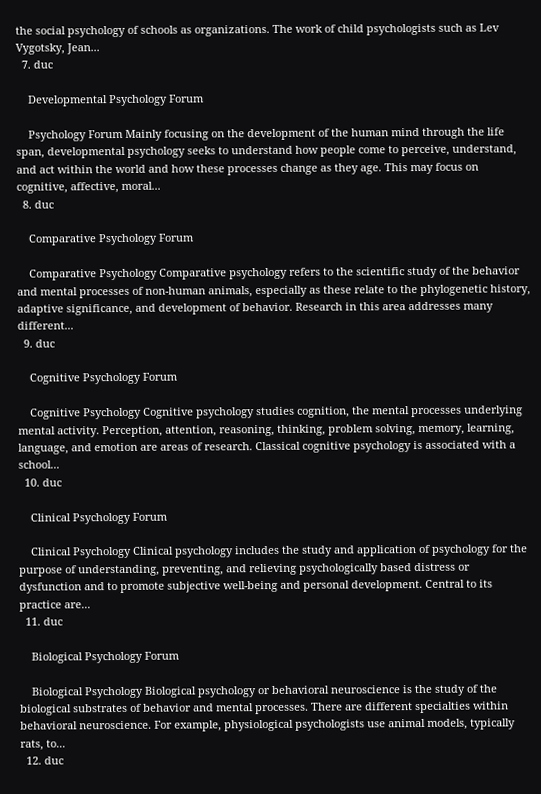the social psychology of schools as organizations. The work of child psychologists such as Lev Vygotsky, Jean...
  7. duc

    Developmental Psychology Forum

    Psychology Forum Mainly focusing on the development of the human mind through the life span, developmental psychology seeks to understand how people come to perceive, understand, and act within the world and how these processes change as they age. This may focus on cognitive, affective, moral...
  8. duc

    Comparative Psychology Forum

    Comparative Psychology Comparative psychology refers to the scientific study of the behavior and mental processes of non-human animals, especially as these relate to the phylogenetic history, adaptive significance, and development of behavior. Research in this area addresses many different...
  9. duc

    Cognitive Psychology Forum

    Cognitive Psychology Cognitive psychology studies cognition, the mental processes underlying mental activity. Perception, attention, reasoning, thinking, problem solving, memory, learning, language, and emotion are areas of research. Classical cognitive psychology is associated with a school...
  10. duc

    Clinical Psychology Forum

    Clinical Psychology Clinical psychology includes the study and application of psychology for the purpose of understanding, preventing, and relieving psychologically based distress or dysfunction and to promote subjective well-being and personal development. Central to its practice are...
  11. duc

    Biological Psychology Forum

    Biological Psychology Biological psychology or behavioral neuroscience is the study of the biological substrates of behavior and mental processes. There are different specialties within behavioral neuroscience. For example, physiological psychologists use animal models, typically rats, to...
  12. duc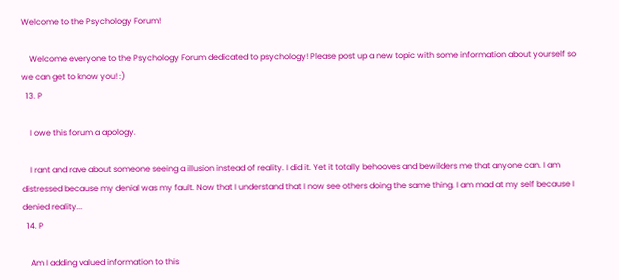Welcome to the Psychology Forum!

    Welcome everyone to the Psychology Forum dedicated to psychology! Please post up a new topic with some information about yourself so we can get to know you! :)
  13. P

    I owe this forum a apology.

    I rant and rave about someone seeing a illusion instead of reality. I did it. Yet it totally behooves and bewilders me that anyone can. I am distressed because my denial was my fault. Now that I understand that I now see others doing the same thing. I am mad at my self because I denied reality...
  14. P

    Am I adding valued information to this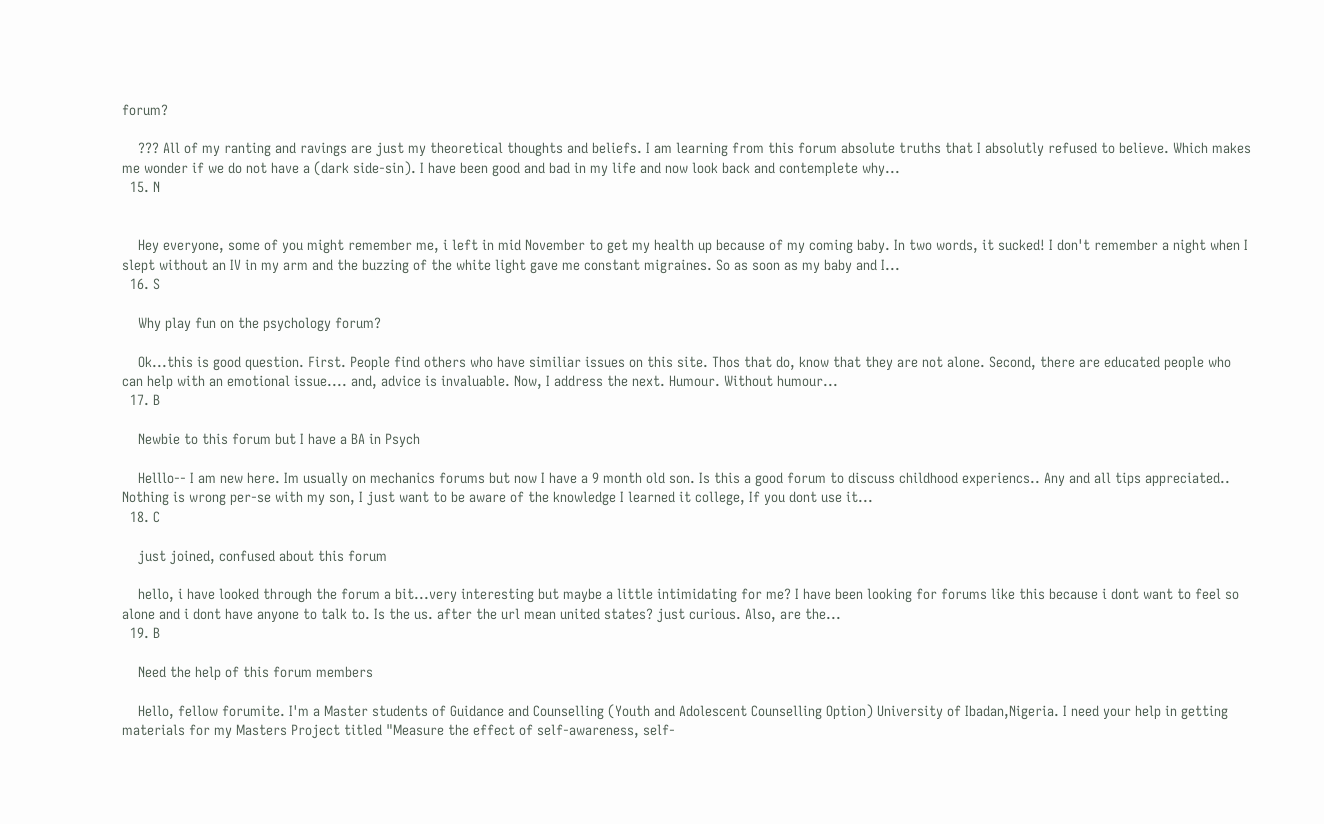forum?

    ??? All of my ranting and ravings are just my theoretical thoughts and beliefs. I am learning from this forum absolute truths that I absolutly refused to believe. Which makes me wonder if we do not have a (dark side-sin). I have been good and bad in my life and now look back and contemplete why...
  15. N


    Hey everyone, some of you might remember me, i left in mid November to get my health up because of my coming baby. In two words, it sucked! I don't remember a night when I slept without an IV in my arm and the buzzing of the white light gave me constant migraines. So as soon as my baby and I...
  16. S

    Why play fun on the psychology forum?

    Ok...this is good question. First. People find others who have similiar issues on this site. Thos that do, know that they are not alone. Second, there are educated people who can help with an emotional issue.... and, advice is invaluable. Now, I address the next. Humour. Without humour...
  17. B

    Newbie to this forum but I have a BA in Psych

    Helllo-- I am new here. Im usually on mechanics forums but now I have a 9 month old son. Is this a good forum to discuss childhood experiencs.. Any and all tips appreciated.. Nothing is wrong per-se with my son, I just want to be aware of the knowledge I learned it college, If you dont use it...
  18. C

    just joined, confused about this forum

    hello, i have looked through the forum a bit...very interesting but maybe a little intimidating for me? I have been looking for forums like this because i dont want to feel so alone and i dont have anyone to talk to. Is the us. after the url mean united states? just curious. Also, are the...
  19. B

    Need the help of this forum members

    Hello, fellow forumite. I'm a Master students of Guidance and Counselling (Youth and Adolescent Counselling Option) University of Ibadan,Nigeria. I need your help in getting materials for my Masters Project titled "Measure the effect of self-awareness, self-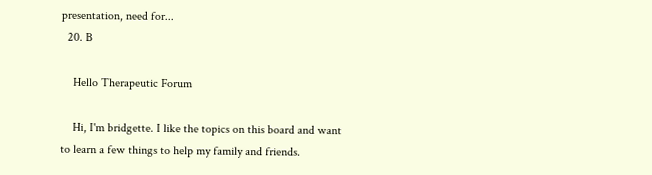presentation, need for...
  20. B

    Hello Therapeutic Forum

    Hi, I'm bridgette. I like the topics on this board and want to learn a few things to help my family and friends.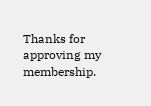Thanks for approving my membership.